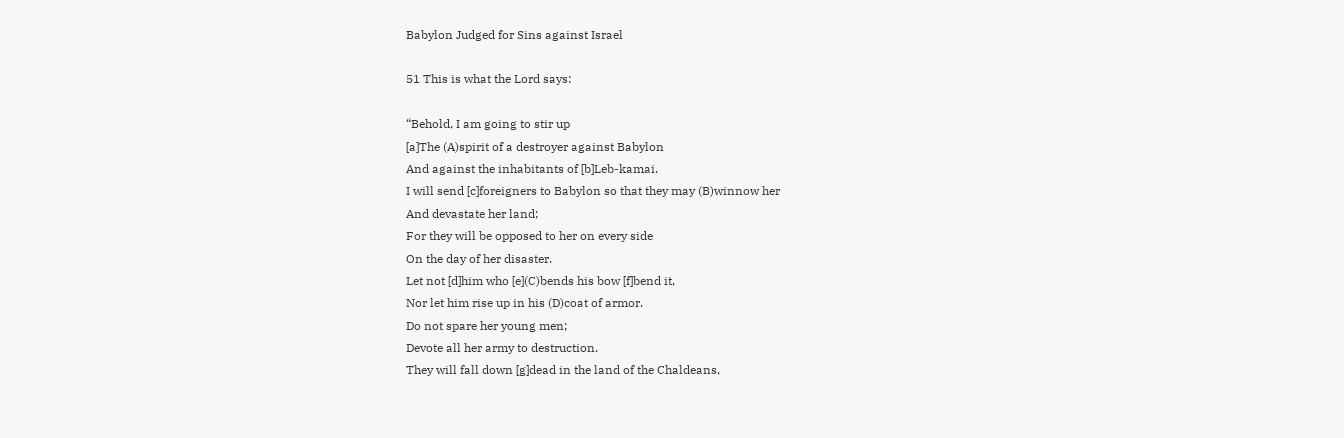Babylon Judged for Sins against Israel

51 This is what the Lord says:

“Behold, I am going to stir up
[a]The (A)spirit of a destroyer against Babylon
And against the inhabitants of [b]Leb-kamai.
I will send [c]foreigners to Babylon so that they may (B)winnow her
And devastate her land;
For they will be opposed to her on every side
On the day of her disaster.
Let not [d]him who [e](C)bends his bow [f]bend it,
Nor let him rise up in his (D)coat of armor.
Do not spare her young men;
Devote all her army to destruction.
They will fall down [g]dead in the land of the Chaldeans,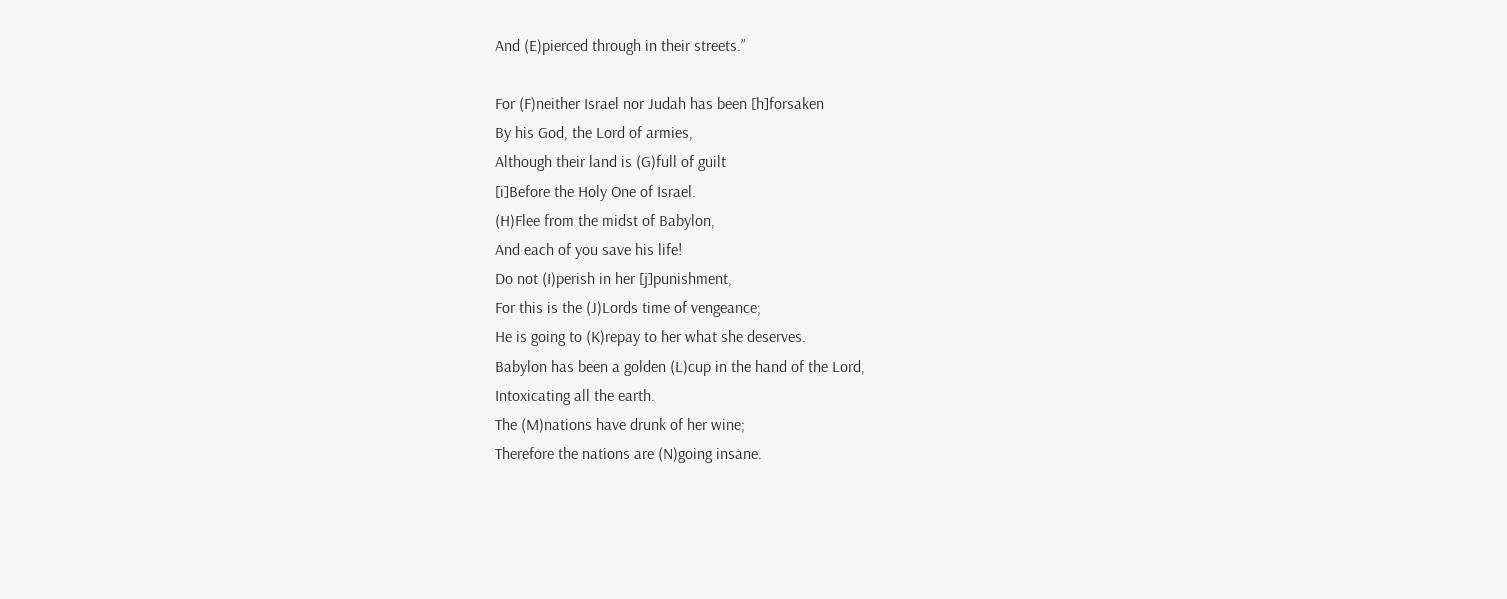And (E)pierced through in their streets.”

For (F)neither Israel nor Judah has been [h]forsaken
By his God, the Lord of armies,
Although their land is (G)full of guilt
[i]Before the Holy One of Israel.
(H)Flee from the midst of Babylon,
And each of you save his life!
Do not (I)perish in her [j]punishment,
For this is the (J)Lords time of vengeance;
He is going to (K)repay to her what she deserves.
Babylon has been a golden (L)cup in the hand of the Lord,
Intoxicating all the earth.
The (M)nations have drunk of her wine;
Therefore the nations are (N)going insane.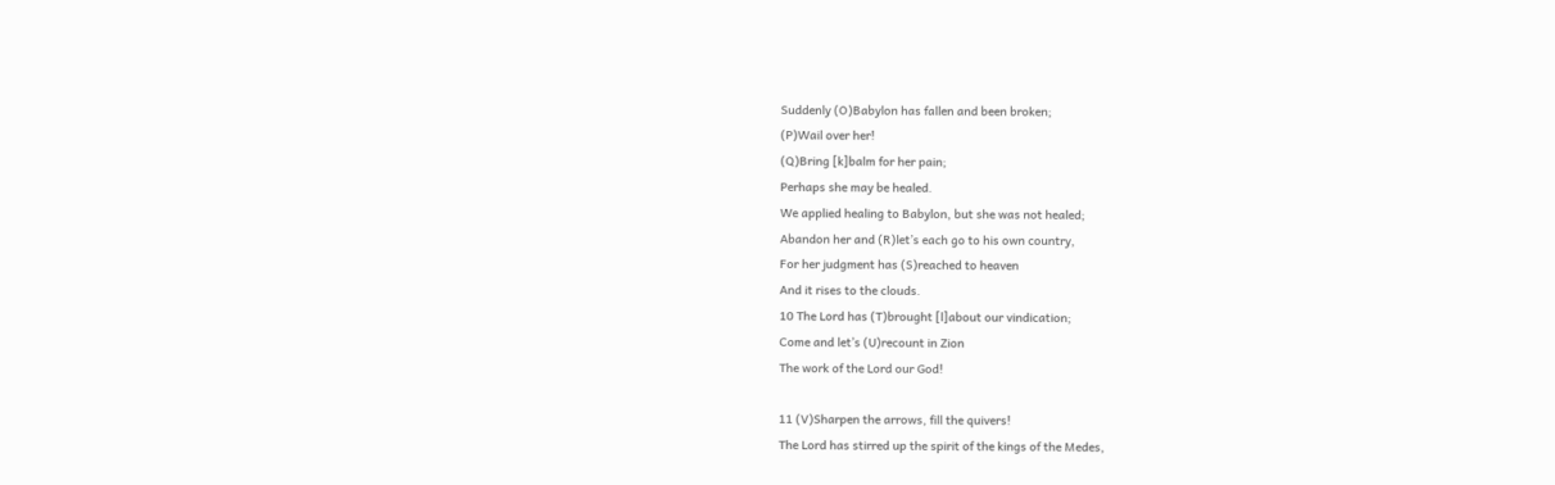Suddenly (O)Babylon has fallen and been broken;
(P)Wail over her!
(Q)Bring [k]balm for her pain;
Perhaps she may be healed.
We applied healing to Babylon, but she was not healed;
Abandon her and (R)let’s each go to his own country,
For her judgment has (S)reached to heaven
And it rises to the clouds.
10 The Lord has (T)brought [l]about our vindication;
Come and let’s (U)recount in Zion
The work of the Lord our God!

11 (V)Sharpen the arrows, fill the quivers!
The Lord has stirred up the spirit of the kings of the Medes,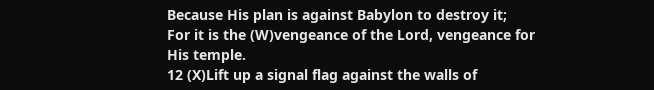Because His plan is against Babylon to destroy it;
For it is the (W)vengeance of the Lord, vengeance for His temple.
12 (X)Lift up a signal flag against the walls of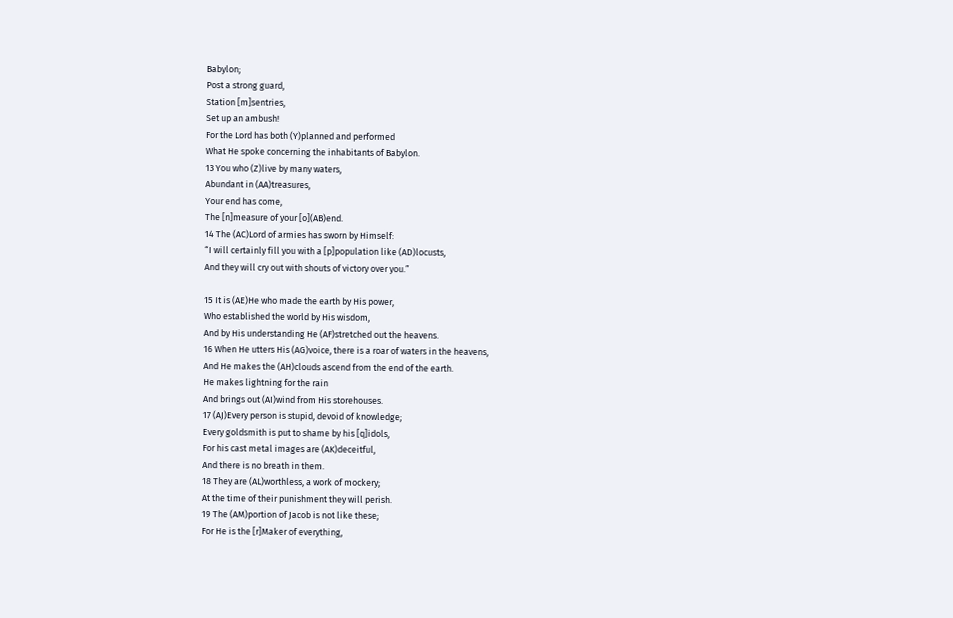Babylon;
Post a strong guard,
Station [m]sentries,
Set up an ambush!
For the Lord has both (Y)planned and performed
What He spoke concerning the inhabitants of Babylon.
13 You who (Z)live by many waters,
Abundant in (AA)treasures,
Your end has come,
The [n]measure of your [o](AB)end.
14 The (AC)Lord of armies has sworn by Himself:
“I will certainly fill you with a [p]population like (AD)locusts,
And they will cry out with shouts of victory over you.”

15 It is (AE)He who made the earth by His power,
Who established the world by His wisdom,
And by His understanding He (AF)stretched out the heavens.
16 When He utters His (AG)voice, there is a roar of waters in the heavens,
And He makes the (AH)clouds ascend from the end of the earth.
He makes lightning for the rain
And brings out (AI)wind from His storehouses.
17 (AJ)Every person is stupid, devoid of knowledge;
Every goldsmith is put to shame by his [q]idols,
For his cast metal images are (AK)deceitful,
And there is no breath in them.
18 They are (AL)worthless, a work of mockery;
At the time of their punishment they will perish.
19 The (AM)portion of Jacob is not like these;
For He is the [r]Maker of everything,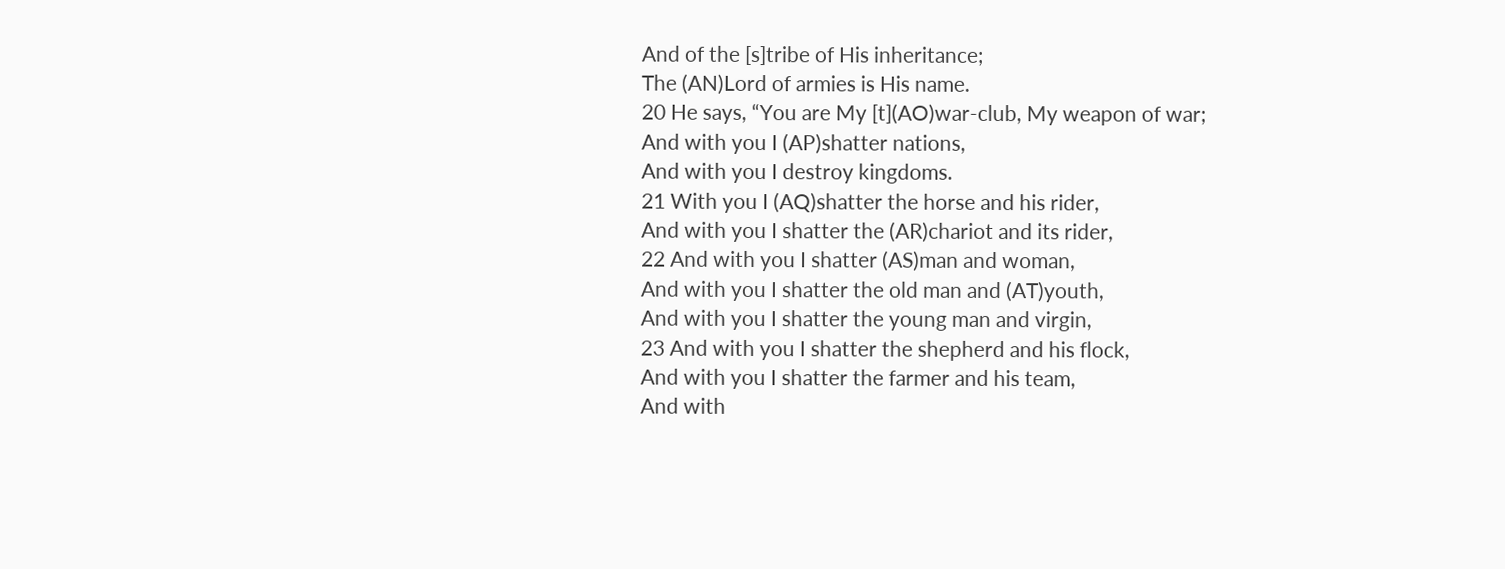And of the [s]tribe of His inheritance;
The (AN)Lord of armies is His name.
20 He says, “You are My [t](AO)war-club, My weapon of war;
And with you I (AP)shatter nations,
And with you I destroy kingdoms.
21 With you I (AQ)shatter the horse and his rider,
And with you I shatter the (AR)chariot and its rider,
22 And with you I shatter (AS)man and woman,
And with you I shatter the old man and (AT)youth,
And with you I shatter the young man and virgin,
23 And with you I shatter the shepherd and his flock,
And with you I shatter the farmer and his team,
And with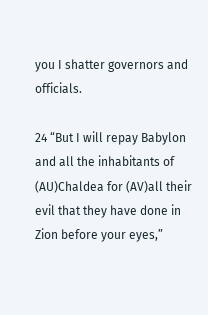you I shatter governors and officials.

24 “But I will repay Babylon and all the inhabitants of (AU)Chaldea for (AV)all their evil that they have done in Zion before your eyes,”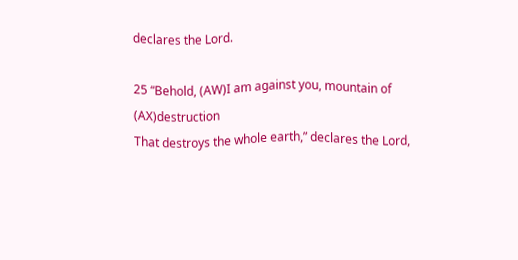declares the Lord.

25 “Behold, (AW)I am against you, mountain of (AX)destruction
That destroys the whole earth,” declares the Lord,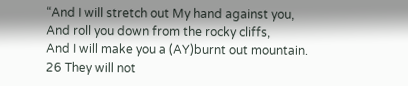“And I will stretch out My hand against you,
And roll you down from the rocky cliffs,
And I will make you a (AY)burnt out mountain.
26 They will not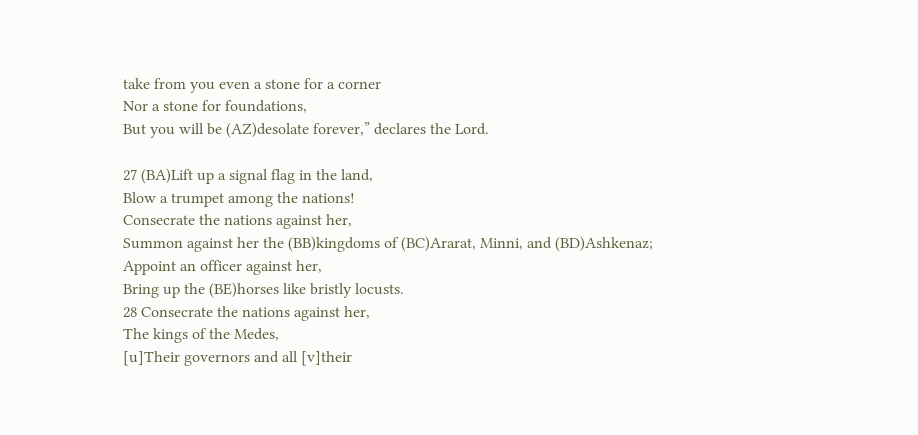take from you even a stone for a corner
Nor a stone for foundations,
But you will be (AZ)desolate forever,” declares the Lord.

27 (BA)Lift up a signal flag in the land,
Blow a trumpet among the nations!
Consecrate the nations against her,
Summon against her the (BB)kingdoms of (BC)Ararat, Minni, and (BD)Ashkenaz;
Appoint an officer against her,
Bring up the (BE)horses like bristly locusts.
28 Consecrate the nations against her,
The kings of the Medes,
[u]Their governors and all [v]their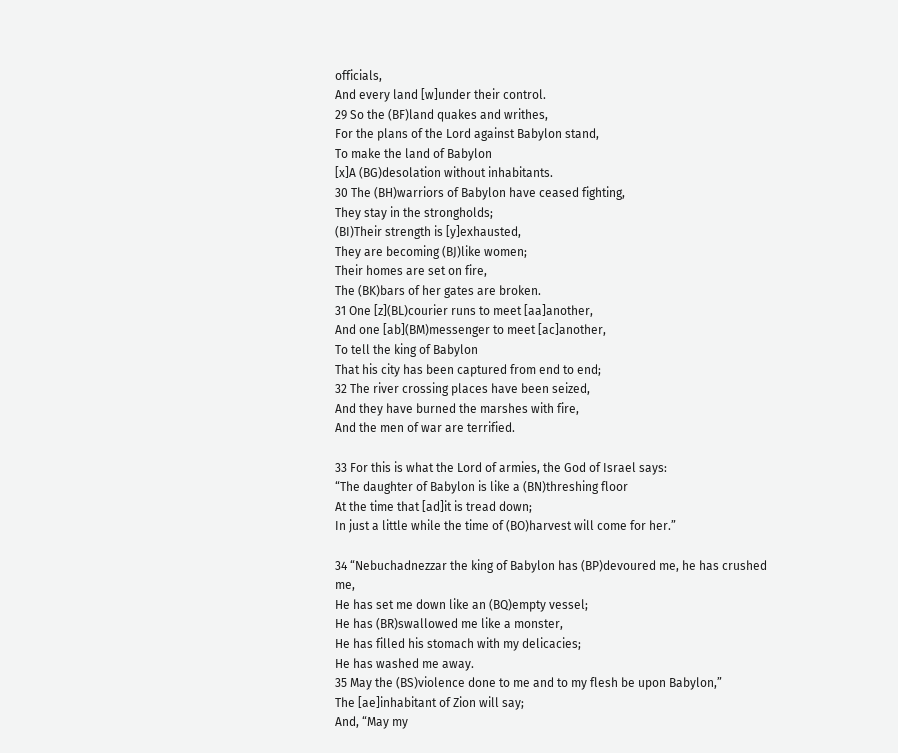officials,
And every land [w]under their control.
29 So the (BF)land quakes and writhes,
For the plans of the Lord against Babylon stand,
To make the land of Babylon
[x]A (BG)desolation without inhabitants.
30 The (BH)warriors of Babylon have ceased fighting,
They stay in the strongholds;
(BI)Their strength is [y]exhausted,
They are becoming (BJ)like women;
Their homes are set on fire,
The (BK)bars of her gates are broken.
31 One [z](BL)courier runs to meet [aa]another,
And one [ab](BM)messenger to meet [ac]another,
To tell the king of Babylon
That his city has been captured from end to end;
32 The river crossing places have been seized,
And they have burned the marshes with fire,
And the men of war are terrified.

33 For this is what the Lord of armies, the God of Israel says:
“The daughter of Babylon is like a (BN)threshing floor
At the time that [ad]it is tread down;
In just a little while the time of (BO)harvest will come for her.”

34 “Nebuchadnezzar the king of Babylon has (BP)devoured me, he has crushed me,
He has set me down like an (BQ)empty vessel;
He has (BR)swallowed me like a monster,
He has filled his stomach with my delicacies;
He has washed me away.
35 May the (BS)violence done to me and to my flesh be upon Babylon,”
The [ae]inhabitant of Zion will say;
And, “May my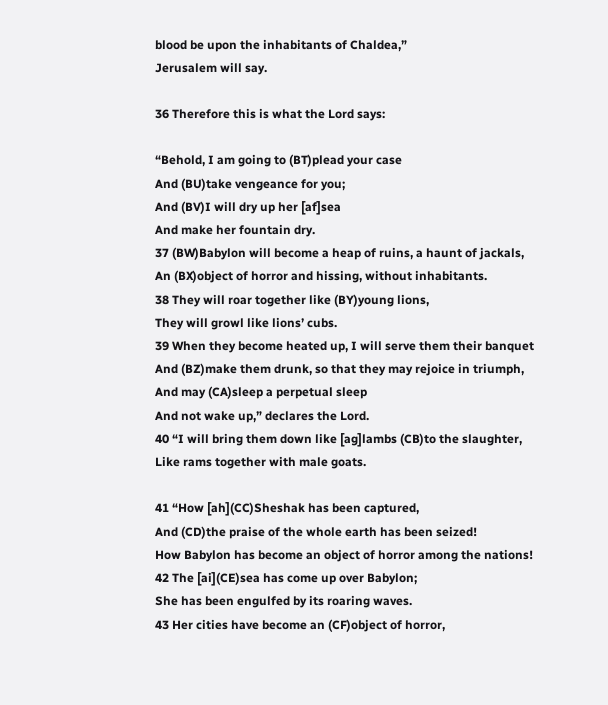blood be upon the inhabitants of Chaldea,”
Jerusalem will say.

36 Therefore this is what the Lord says:

“Behold, I am going to (BT)plead your case
And (BU)take vengeance for you;
And (BV)I will dry up her [af]sea
And make her fountain dry.
37 (BW)Babylon will become a heap of ruins, a haunt of jackals,
An (BX)object of horror and hissing, without inhabitants.
38 They will roar together like (BY)young lions,
They will growl like lions’ cubs.
39 When they become heated up, I will serve them their banquet
And (BZ)make them drunk, so that they may rejoice in triumph,
And may (CA)sleep a perpetual sleep
And not wake up,” declares the Lord.
40 “I will bring them down like [ag]lambs (CB)to the slaughter,
Like rams together with male goats.

41 “How [ah](CC)Sheshak has been captured,
And (CD)the praise of the whole earth has been seized!
How Babylon has become an object of horror among the nations!
42 The [ai](CE)sea has come up over Babylon;
She has been engulfed by its roaring waves.
43 Her cities have become an (CF)object of horror,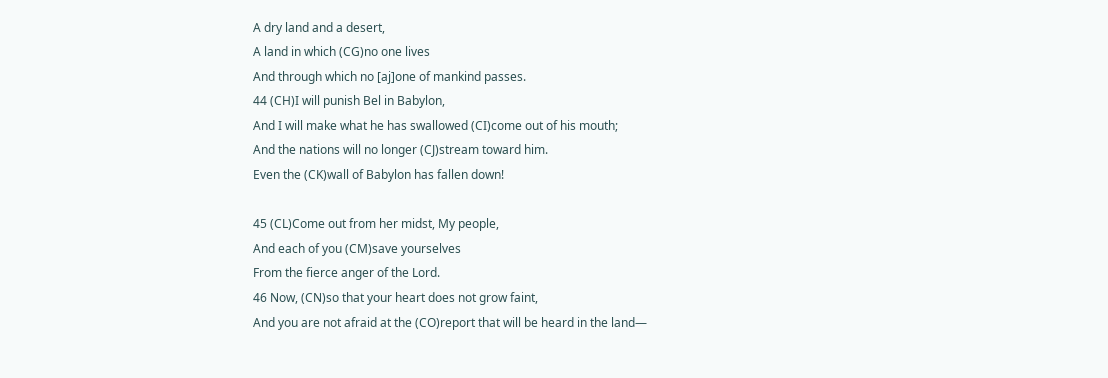A dry land and a desert,
A land in which (CG)no one lives
And through which no [aj]one of mankind passes.
44 (CH)I will punish Bel in Babylon,
And I will make what he has swallowed (CI)come out of his mouth;
And the nations will no longer (CJ)stream toward him.
Even the (CK)wall of Babylon has fallen down!

45 (CL)Come out from her midst, My people,
And each of you (CM)save yourselves
From the fierce anger of the Lord.
46 Now, (CN)so that your heart does not grow faint,
And you are not afraid at the (CO)report that will be heard in the land—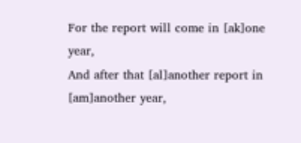For the report will come in [ak]one year,
And after that [al]another report in [am]another year,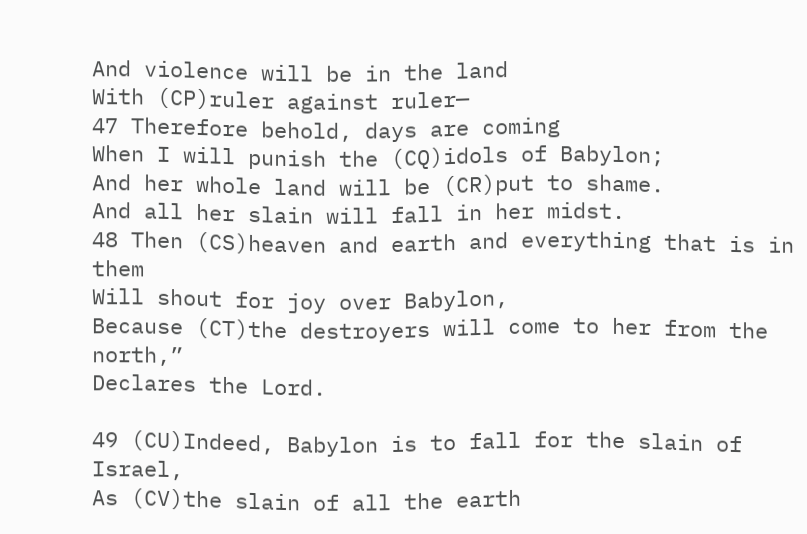And violence will be in the land
With (CP)ruler against ruler—
47 Therefore behold, days are coming
When I will punish the (CQ)idols of Babylon;
And her whole land will be (CR)put to shame.
And all her slain will fall in her midst.
48 Then (CS)heaven and earth and everything that is in them
Will shout for joy over Babylon,
Because (CT)the destroyers will come to her from the north,”
Declares the Lord.

49 (CU)Indeed, Babylon is to fall for the slain of Israel,
As (CV)the slain of all the earth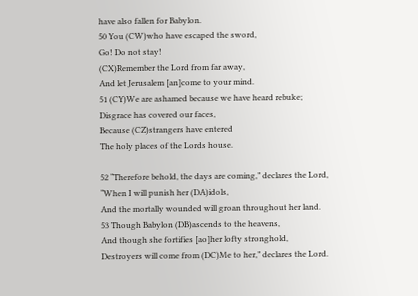have also fallen for Babylon.
50 You (CW)who have escaped the sword,
Go! Do not stay!
(CX)Remember the Lord from far away,
And let Jerusalem [an]come to your mind.
51 (CY)We are ashamed because we have heard rebuke;
Disgrace has covered our faces,
Because (CZ)strangers have entered
The holy places of the Lords house.

52 “Therefore behold, the days are coming,” declares the Lord,
“When I will punish her (DA)idols,
And the mortally wounded will groan throughout her land.
53 Though Babylon (DB)ascends to the heavens,
And though she fortifies [ao]her lofty stronghold,
Destroyers will come from (DC)Me to her,” declares the Lord.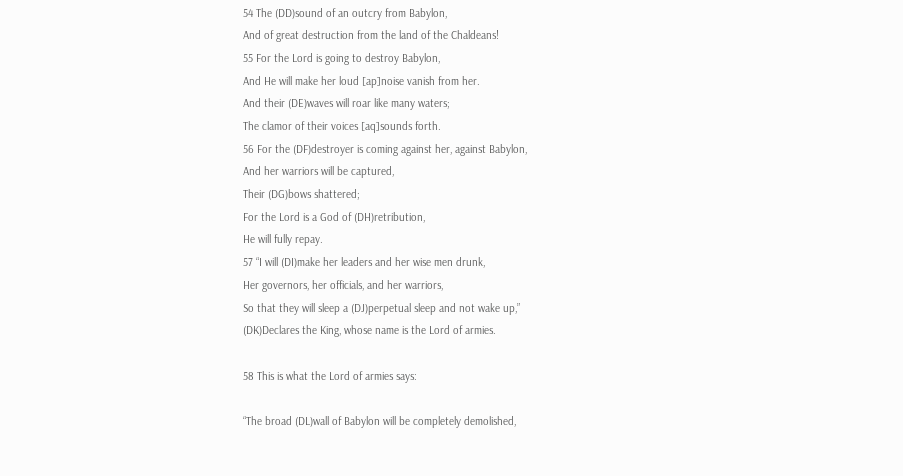54 The (DD)sound of an outcry from Babylon,
And of great destruction from the land of the Chaldeans!
55 For the Lord is going to destroy Babylon,
And He will make her loud [ap]noise vanish from her.
And their (DE)waves will roar like many waters;
The clamor of their voices [aq]sounds forth.
56 For the (DF)destroyer is coming against her, against Babylon,
And her warriors will be captured,
Their (DG)bows shattered;
For the Lord is a God of (DH)retribution,
He will fully repay.
57 “I will (DI)make her leaders and her wise men drunk,
Her governors, her officials, and her warriors,
So that they will sleep a (DJ)perpetual sleep and not wake up,”
(DK)Declares the King, whose name is the Lord of armies.

58 This is what the Lord of armies says:

“The broad (DL)wall of Babylon will be completely demolished,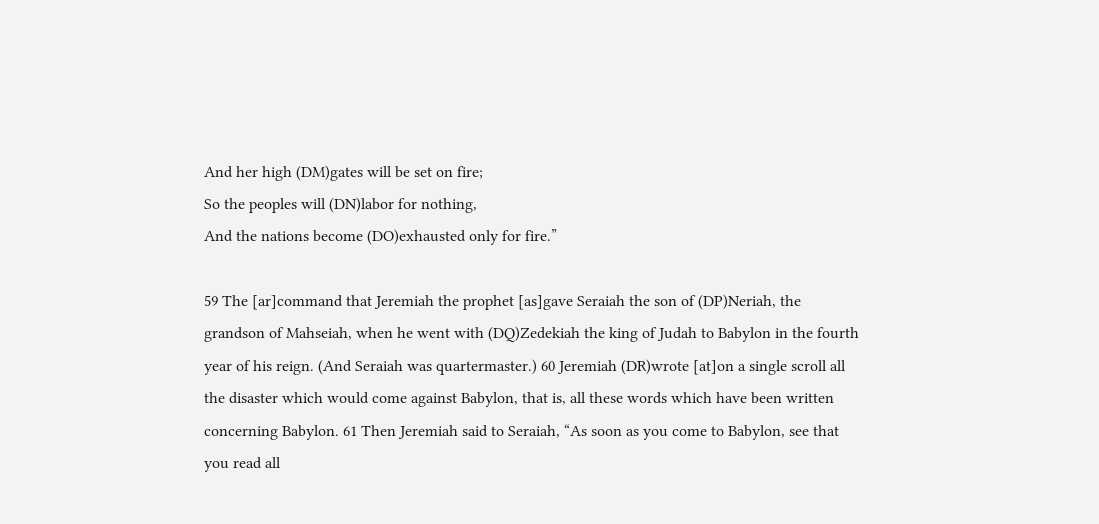And her high (DM)gates will be set on fire;
So the peoples will (DN)labor for nothing,
And the nations become (DO)exhausted only for fire.”

59 The [ar]command that Jeremiah the prophet [as]gave Seraiah the son of (DP)Neriah, the grandson of Mahseiah, when he went with (DQ)Zedekiah the king of Judah to Babylon in the fourth year of his reign. (And Seraiah was quartermaster.) 60 Jeremiah (DR)wrote [at]on a single scroll all the disaster which would come against Babylon, that is, all these words which have been written concerning Babylon. 61 Then Jeremiah said to Seraiah, “As soon as you come to Babylon, see that you read all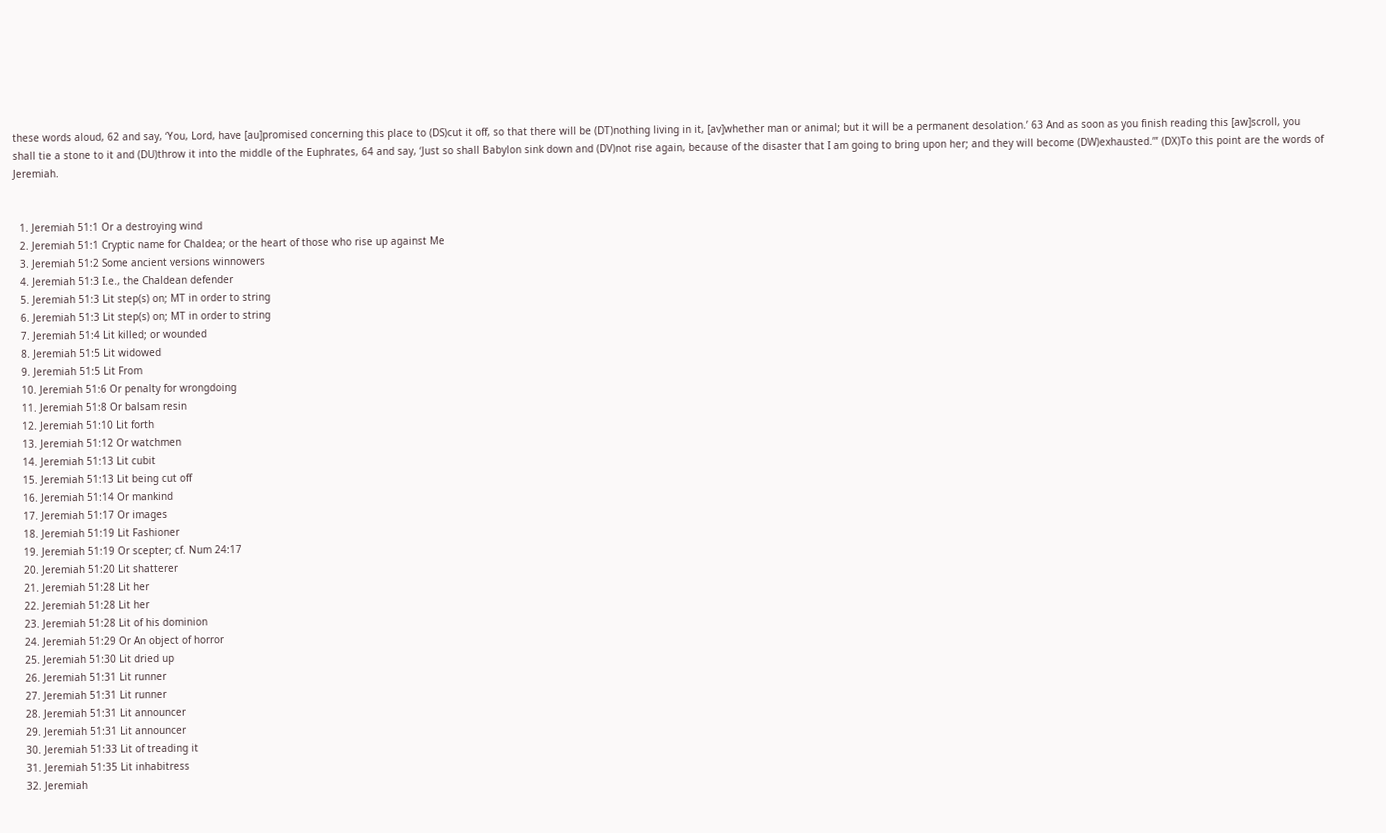these words aloud, 62 and say, ‘You, Lord, have [au]promised concerning this place to (DS)cut it off, so that there will be (DT)nothing living in it, [av]whether man or animal; but it will be a permanent desolation.’ 63 And as soon as you finish reading this [aw]scroll, you shall tie a stone to it and (DU)throw it into the middle of the Euphrates, 64 and say, ‘Just so shall Babylon sink down and (DV)not rise again, because of the disaster that I am going to bring upon her; and they will become (DW)exhausted.’” (DX)To this point are the words of Jeremiah.


  1. Jeremiah 51:1 Or a destroying wind
  2. Jeremiah 51:1 Cryptic name for Chaldea; or the heart of those who rise up against Me
  3. Jeremiah 51:2 Some ancient versions winnowers
  4. Jeremiah 51:3 I.e., the Chaldean defender
  5. Jeremiah 51:3 Lit step(s) on; MT in order to string
  6. Jeremiah 51:3 Lit step(s) on; MT in order to string
  7. Jeremiah 51:4 Lit killed; or wounded
  8. Jeremiah 51:5 Lit widowed
  9. Jeremiah 51:5 Lit From
  10. Jeremiah 51:6 Or penalty for wrongdoing
  11. Jeremiah 51:8 Or balsam resin
  12. Jeremiah 51:10 Lit forth
  13. Jeremiah 51:12 Or watchmen
  14. Jeremiah 51:13 Lit cubit
  15. Jeremiah 51:13 Lit being cut off
  16. Jeremiah 51:14 Or mankind
  17. Jeremiah 51:17 Or images
  18. Jeremiah 51:19 Lit Fashioner
  19. Jeremiah 51:19 Or scepter; cf. Num 24:17
  20. Jeremiah 51:20 Lit shatterer
  21. Jeremiah 51:28 Lit her
  22. Jeremiah 51:28 Lit her
  23. Jeremiah 51:28 Lit of his dominion
  24. Jeremiah 51:29 Or An object of horror
  25. Jeremiah 51:30 Lit dried up
  26. Jeremiah 51:31 Lit runner
  27. Jeremiah 51:31 Lit runner
  28. Jeremiah 51:31 Lit announcer
  29. Jeremiah 51:31 Lit announcer
  30. Jeremiah 51:33 Lit of treading it
  31. Jeremiah 51:35 Lit inhabitress
  32. Jeremiah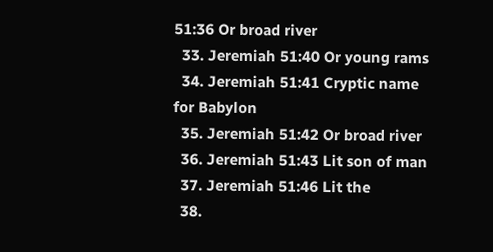51:36 Or broad river
  33. Jeremiah 51:40 Or young rams
  34. Jeremiah 51:41 Cryptic name for Babylon
  35. Jeremiah 51:42 Or broad river
  36. Jeremiah 51:43 Lit son of man
  37. Jeremiah 51:46 Lit the
  38.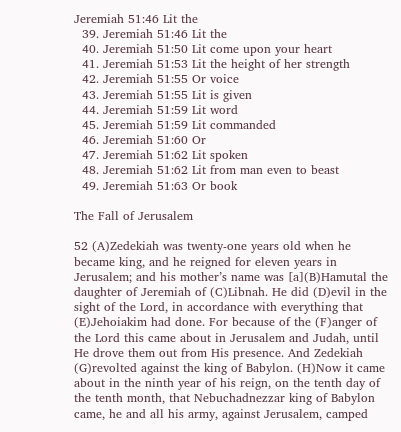Jeremiah 51:46 Lit the
  39. Jeremiah 51:46 Lit the
  40. Jeremiah 51:50 Lit come upon your heart
  41. Jeremiah 51:53 Lit the height of her strength
  42. Jeremiah 51:55 Or voice
  43. Jeremiah 51:55 Lit is given
  44. Jeremiah 51:59 Lit word
  45. Jeremiah 51:59 Lit commanded
  46. Jeremiah 51:60 Or
  47. Jeremiah 51:62 Lit spoken
  48. Jeremiah 51:62 Lit from man even to beast
  49. Jeremiah 51:63 Or book

The Fall of Jerusalem

52 (A)Zedekiah was twenty-one years old when he became king, and he reigned for eleven years in Jerusalem; and his mother’s name was [a](B)Hamutal the daughter of Jeremiah of (C)Libnah. He did (D)evil in the sight of the Lord, in accordance with everything that (E)Jehoiakim had done. For because of the (F)anger of the Lord this came about in Jerusalem and Judah, until He drove them out from His presence. And Zedekiah (G)revolted against the king of Babylon. (H)Now it came about in the ninth year of his reign, on the tenth day of the tenth month, that Nebuchadnezzar king of Babylon came, he and all his army, against Jerusalem, camped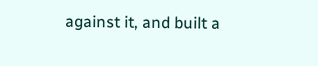against it, and built a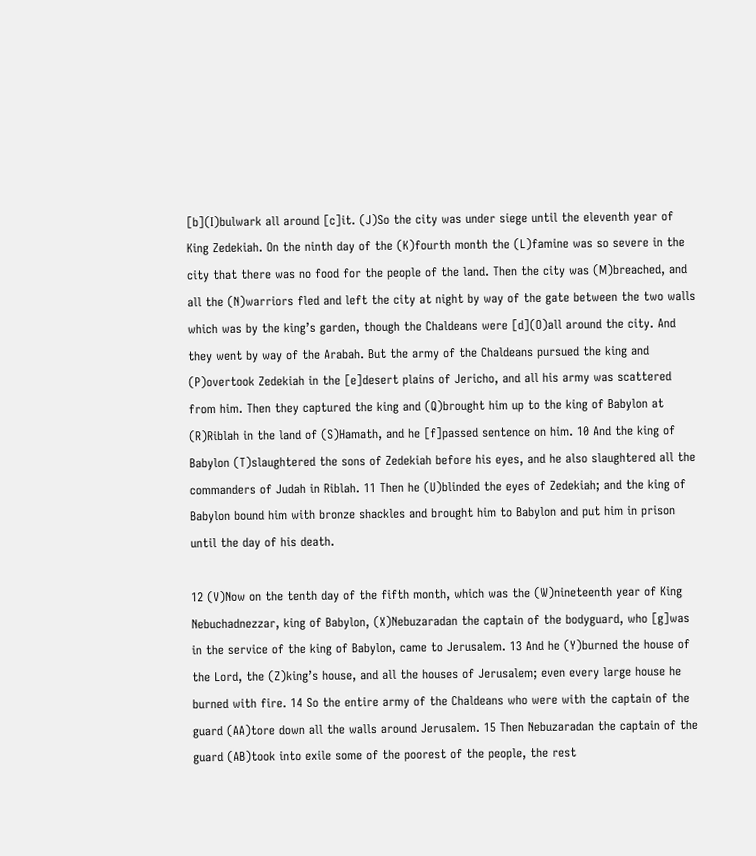[b](I)bulwark all around [c]it. (J)So the city was under siege until the eleventh year of King Zedekiah. On the ninth day of the (K)fourth month the (L)famine was so severe in the city that there was no food for the people of the land. Then the city was (M)breached, and all the (N)warriors fled and left the city at night by way of the gate between the two walls which was by the king’s garden, though the Chaldeans were [d](O)all around the city. And they went by way of the Arabah. But the army of the Chaldeans pursued the king and (P)overtook Zedekiah in the [e]desert plains of Jericho, and all his army was scattered from him. Then they captured the king and (Q)brought him up to the king of Babylon at (R)Riblah in the land of (S)Hamath, and he [f]passed sentence on him. 10 And the king of Babylon (T)slaughtered the sons of Zedekiah before his eyes, and he also slaughtered all the commanders of Judah in Riblah. 11 Then he (U)blinded the eyes of Zedekiah; and the king of Babylon bound him with bronze shackles and brought him to Babylon and put him in prison until the day of his death.

12 (V)Now on the tenth day of the fifth month, which was the (W)nineteenth year of King Nebuchadnezzar, king of Babylon, (X)Nebuzaradan the captain of the bodyguard, who [g]was in the service of the king of Babylon, came to Jerusalem. 13 And he (Y)burned the house of the Lord, the (Z)king’s house, and all the houses of Jerusalem; even every large house he burned with fire. 14 So the entire army of the Chaldeans who were with the captain of the guard (AA)tore down all the walls around Jerusalem. 15 Then Nebuzaradan the captain of the guard (AB)took into exile some of the poorest of the people, the rest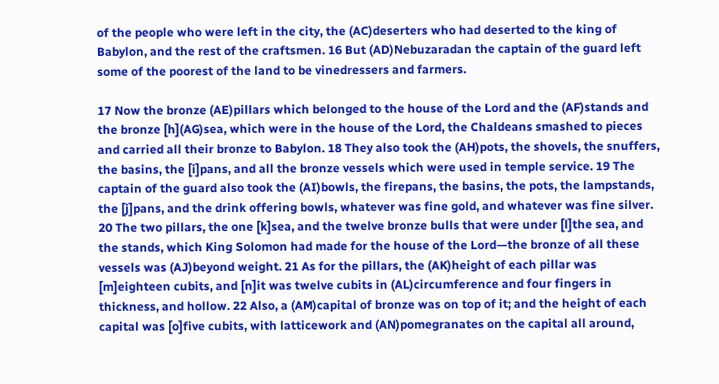of the people who were left in the city, the (AC)deserters who had deserted to the king of Babylon, and the rest of the craftsmen. 16 But (AD)Nebuzaradan the captain of the guard left some of the poorest of the land to be vinedressers and farmers.

17 Now the bronze (AE)pillars which belonged to the house of the Lord and the (AF)stands and the bronze [h](AG)sea, which were in the house of the Lord, the Chaldeans smashed to pieces and carried all their bronze to Babylon. 18 They also took the (AH)pots, the shovels, the snuffers, the basins, the [i]pans, and all the bronze vessels which were used in temple service. 19 The captain of the guard also took the (AI)bowls, the firepans, the basins, the pots, the lampstands, the [j]pans, and the drink offering bowls, whatever was fine gold, and whatever was fine silver. 20 The two pillars, the one [k]sea, and the twelve bronze bulls that were under [l]the sea, and the stands, which King Solomon had made for the house of the Lord—the bronze of all these vessels was (AJ)beyond weight. 21 As for the pillars, the (AK)height of each pillar was [m]eighteen cubits, and [n]it was twelve cubits in (AL)circumference and four fingers in thickness, and hollow. 22 Also, a (AM)capital of bronze was on top of it; and the height of each capital was [o]five cubits, with latticework and (AN)pomegranates on the capital all around,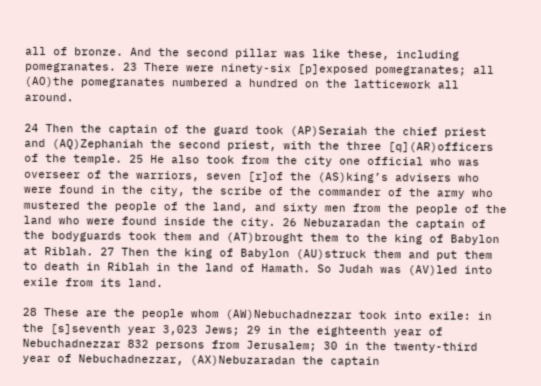all of bronze. And the second pillar was like these, including pomegranates. 23 There were ninety-six [p]exposed pomegranates; all (AO)the pomegranates numbered a hundred on the latticework all around.

24 Then the captain of the guard took (AP)Seraiah the chief priest and (AQ)Zephaniah the second priest, with the three [q](AR)officers of the temple. 25 He also took from the city one official who was overseer of the warriors, seven [r]of the (AS)king’s advisers who were found in the city, the scribe of the commander of the army who mustered the people of the land, and sixty men from the people of the land who were found inside the city. 26 Nebuzaradan the captain of the bodyguards took them and (AT)brought them to the king of Babylon at Riblah. 27 Then the king of Babylon (AU)struck them and put them to death in Riblah in the land of Hamath. So Judah was (AV)led into exile from its land.

28 These are the people whom (AW)Nebuchadnezzar took into exile: in the [s]seventh year 3,023 Jews; 29 in the eighteenth year of Nebuchadnezzar 832 persons from Jerusalem; 30 in the twenty-third year of Nebuchadnezzar, (AX)Nebuzaradan the captain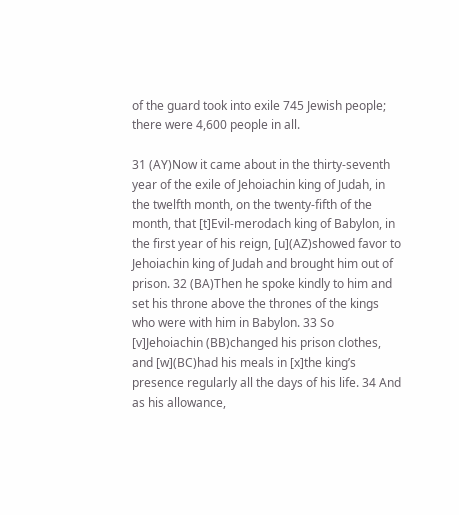of the guard took into exile 745 Jewish people; there were 4,600 people in all.

31 (AY)Now it came about in the thirty-seventh year of the exile of Jehoiachin king of Judah, in the twelfth month, on the twenty-fifth of the month, that [t]Evil-merodach king of Babylon, in the first year of his reign, [u](AZ)showed favor to Jehoiachin king of Judah and brought him out of prison. 32 (BA)Then he spoke kindly to him and set his throne above the thrones of the kings who were with him in Babylon. 33 So [v]Jehoiachin (BB)changed his prison clothes, and [w](BC)had his meals in [x]the king’s presence regularly all the days of his life. 34 And as his allowance,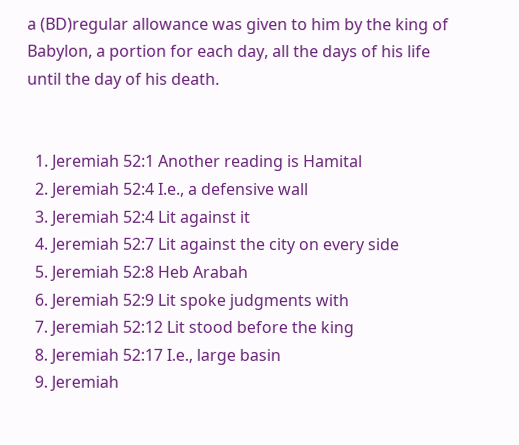a (BD)regular allowance was given to him by the king of Babylon, a portion for each day, all the days of his life until the day of his death.


  1. Jeremiah 52:1 Another reading is Hamital
  2. Jeremiah 52:4 I.e., a defensive wall
  3. Jeremiah 52:4 Lit against it
  4. Jeremiah 52:7 Lit against the city on every side
  5. Jeremiah 52:8 Heb Arabah
  6. Jeremiah 52:9 Lit spoke judgments with
  7. Jeremiah 52:12 Lit stood before the king
  8. Jeremiah 52:17 I.e., large basin
  9. Jeremiah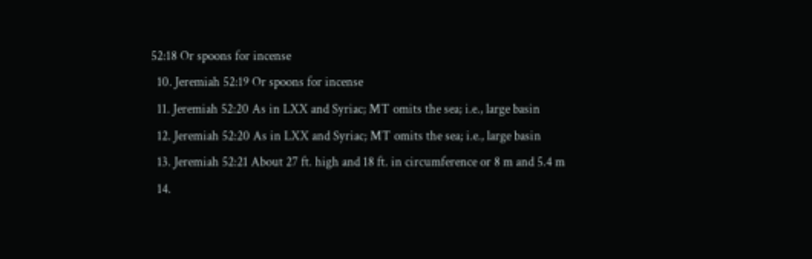52:18 Or spoons for incense
  10. Jeremiah 52:19 Or spoons for incense
  11. Jeremiah 52:20 As in LXX and Syriac; MT omits the sea; i.e., large basin
  12. Jeremiah 52:20 As in LXX and Syriac; MT omits the sea; i.e., large basin
  13. Jeremiah 52:21 About 27 ft. high and 18 ft. in circumference or 8 m and 5.4 m
  14.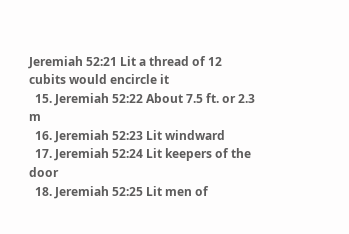Jeremiah 52:21 Lit a thread of 12 cubits would encircle it
  15. Jeremiah 52:22 About 7.5 ft. or 2.3 m
  16. Jeremiah 52:23 Lit windward
  17. Jeremiah 52:24 Lit keepers of the door
  18. Jeremiah 52:25 Lit men of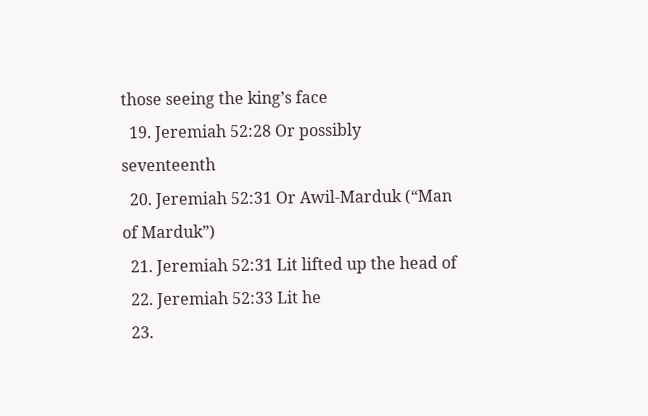those seeing the king’s face
  19. Jeremiah 52:28 Or possibly seventeenth
  20. Jeremiah 52:31 Or Awil-Marduk (“Man of Marduk”)
  21. Jeremiah 52:31 Lit lifted up the head of
  22. Jeremiah 52:33 Lit he
  23.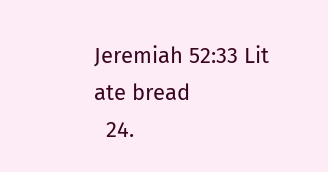Jeremiah 52:33 Lit ate bread
  24.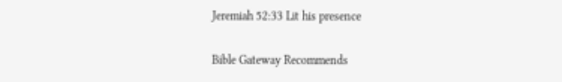Jeremiah 52:33 Lit his presence

Bible Gateway Recommends